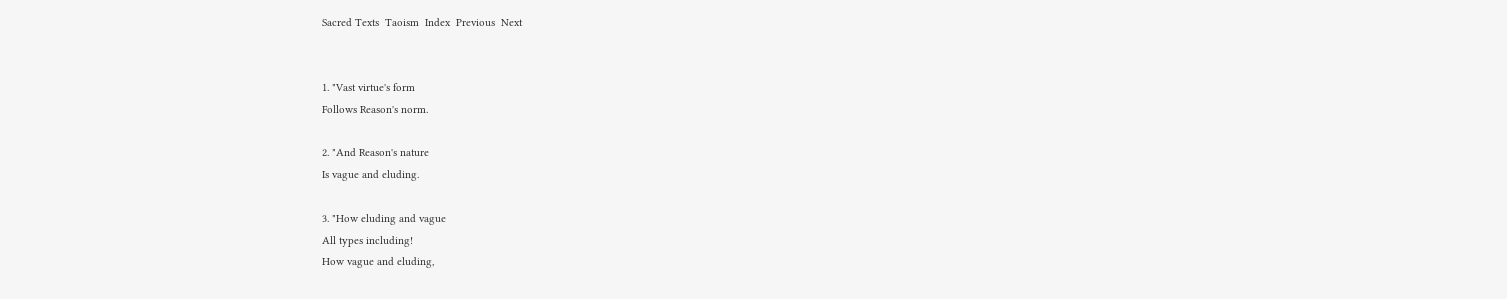Sacred Texts  Taoism  Index  Previous  Next


1. "Vast virtue's form
Follows Reason's norm.

2. "And Reason's nature
Is vague and eluding.

3. "How eluding and vague
All types including!
How vague and eluding,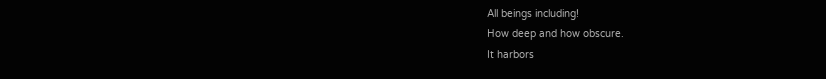All beings including!
How deep and how obscure.
It harbors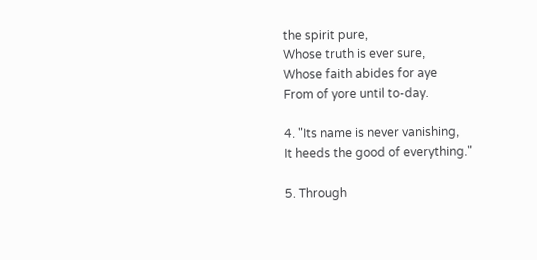the spirit pure,
Whose truth is ever sure,
Whose faith abides for aye
From of yore until to-day.

4. "Its name is never vanishing,
It heeds the good of everything."

5. Through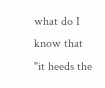what do I know that "it heeds the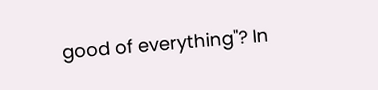good of everything"? In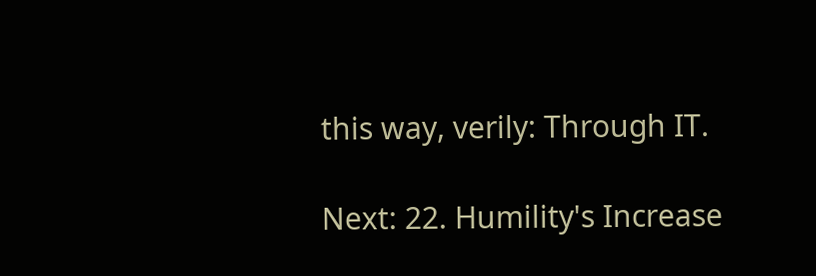this way, verily: Through IT.

Next: 22. Humility's Increase